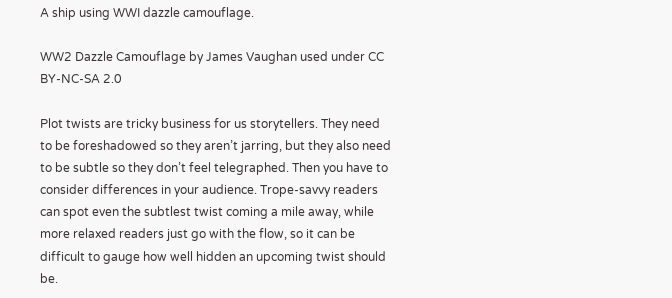A ship using WWI dazzle camouflage.

WW2 Dazzle Camouflage by James Vaughan used under CC BY-NC-SA 2.0

Plot twists are tricky business for us storytellers. They need to be foreshadowed so they aren’t jarring, but they also need to be subtle so they don’t feel telegraphed. Then you have to consider differences in your audience. Trope-savvy readers can spot even the subtlest twist coming a mile away, while more relaxed readers just go with the flow, so it can be difficult to gauge how well hidden an upcoming twist should be.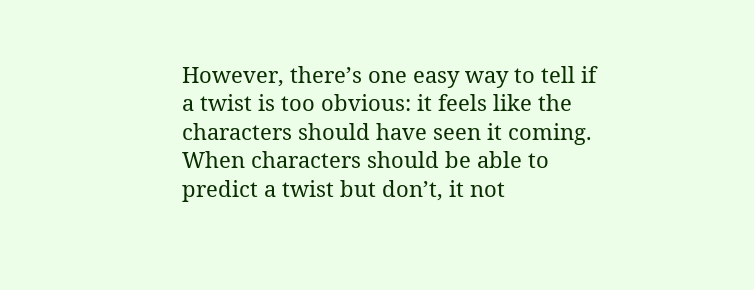However, there’s one easy way to tell if a twist is too obvious: it feels like the characters should have seen it coming. When characters should be able to predict a twist but don’t, it not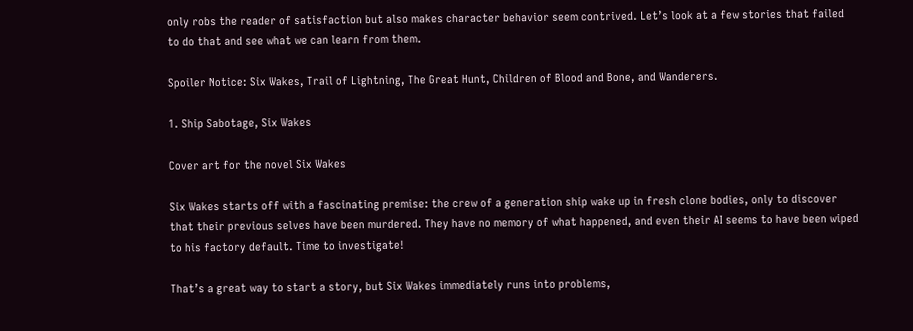only robs the reader of satisfaction but also makes character behavior seem contrived. Let’s look at a few stories that failed to do that and see what we can learn from them.

Spoiler Notice: Six Wakes, Trail of Lightning, The Great Hunt, Children of Blood and Bone, and Wanderers.

1. Ship Sabotage, Six Wakes

Cover art for the novel Six Wakes

Six Wakes starts off with a fascinating premise: the crew of a generation ship wake up in fresh clone bodies, only to discover that their previous selves have been murdered. They have no memory of what happened, and even their AI seems to have been wiped to his factory default. Time to investigate!

That’s a great way to start a story, but Six Wakes immediately runs into problems,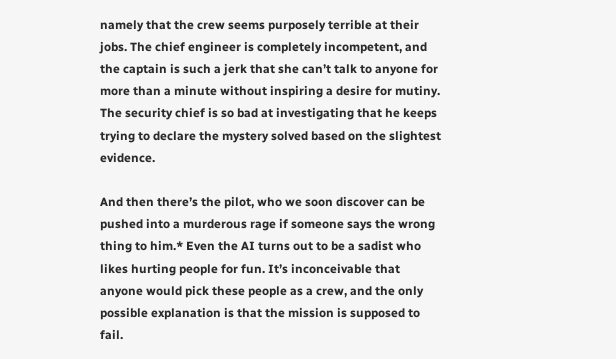namely that the crew seems purposely terrible at their jobs. The chief engineer is completely incompetent, and the captain is such a jerk that she can’t talk to anyone for more than a minute without inspiring a desire for mutiny. The security chief is so bad at investigating that he keeps trying to declare the mystery solved based on the slightest evidence.

And then there’s the pilot, who we soon discover can be pushed into a murderous rage if someone says the wrong thing to him.* Even the AI turns out to be a sadist who likes hurting people for fun. It’s inconceivable that anyone would pick these people as a crew, and the only possible explanation is that the mission is supposed to fail.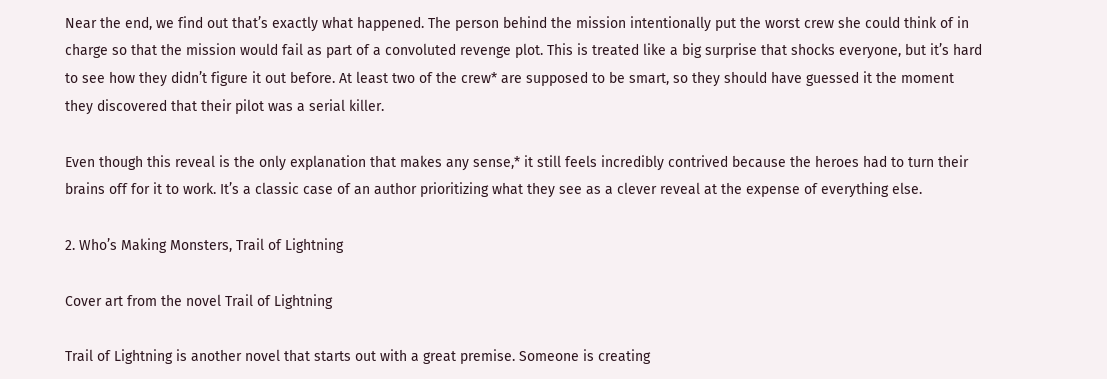Near the end, we find out that’s exactly what happened. The person behind the mission intentionally put the worst crew she could think of in charge so that the mission would fail as part of a convoluted revenge plot. This is treated like a big surprise that shocks everyone, but it’s hard to see how they didn’t figure it out before. At least two of the crew* are supposed to be smart, so they should have guessed it the moment they discovered that their pilot was a serial killer.

Even though this reveal is the only explanation that makes any sense,* it still feels incredibly contrived because the heroes had to turn their brains off for it to work. It’s a classic case of an author prioritizing what they see as a clever reveal at the expense of everything else.

2. Who’s Making Monsters, Trail of Lightning

Cover art from the novel Trail of Lightning

Trail of Lightning is another novel that starts out with a great premise. Someone is creating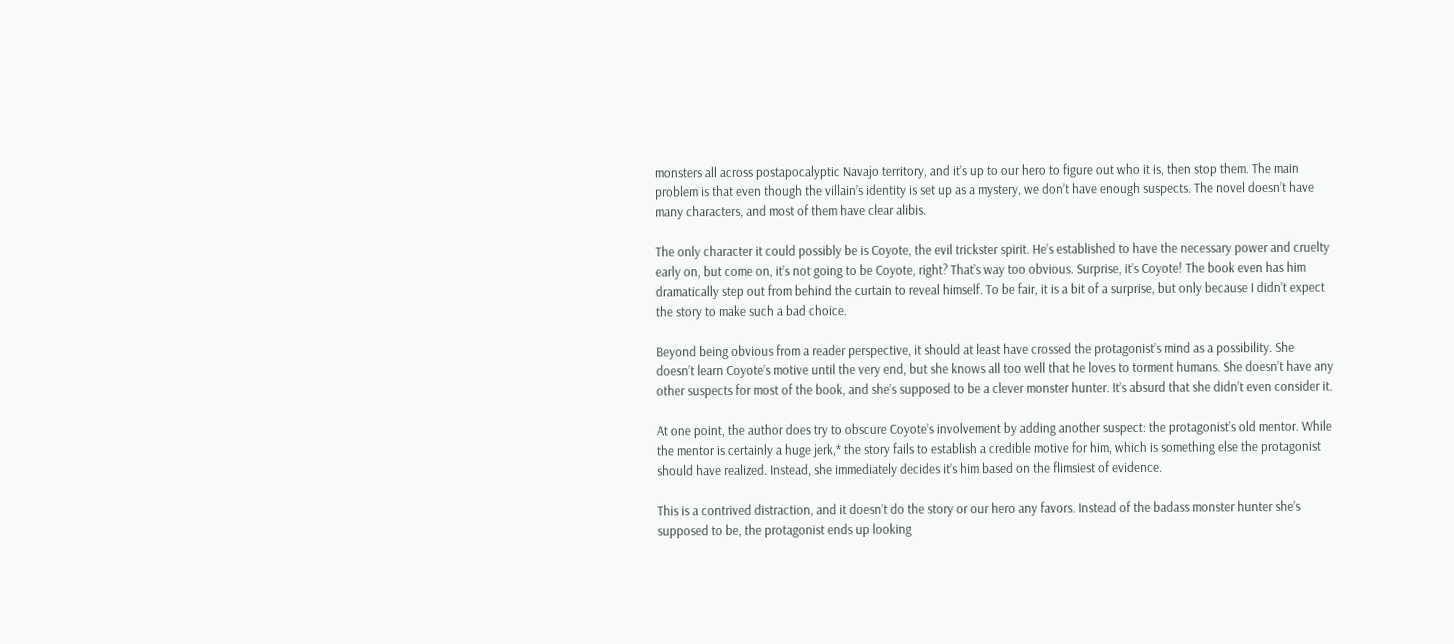monsters all across postapocalyptic Navajo territory, and it’s up to our hero to figure out who it is, then stop them. The main problem is that even though the villain’s identity is set up as a mystery, we don’t have enough suspects. The novel doesn’t have many characters, and most of them have clear alibis.

The only character it could possibly be is Coyote, the evil trickster spirit. He’s established to have the necessary power and cruelty early on, but come on, it’s not going to be Coyote, right? That’s way too obvious. Surprise, it’s Coyote! The book even has him dramatically step out from behind the curtain to reveal himself. To be fair, it is a bit of a surprise, but only because I didn’t expect the story to make such a bad choice.

Beyond being obvious from a reader perspective, it should at least have crossed the protagonist’s mind as a possibility. She doesn’t learn Coyote’s motive until the very end, but she knows all too well that he loves to torment humans. She doesn’t have any other suspects for most of the book, and she’s supposed to be a clever monster hunter. It’s absurd that she didn’t even consider it.

At one point, the author does try to obscure Coyote’s involvement by adding another suspect: the protagonist’s old mentor. While the mentor is certainly a huge jerk,* the story fails to establish a credible motive for him, which is something else the protagonist should have realized. Instead, she immediately decides it’s him based on the flimsiest of evidence.

This is a contrived distraction, and it doesn’t do the story or our hero any favors. Instead of the badass monster hunter she’s supposed to be, the protagonist ends up looking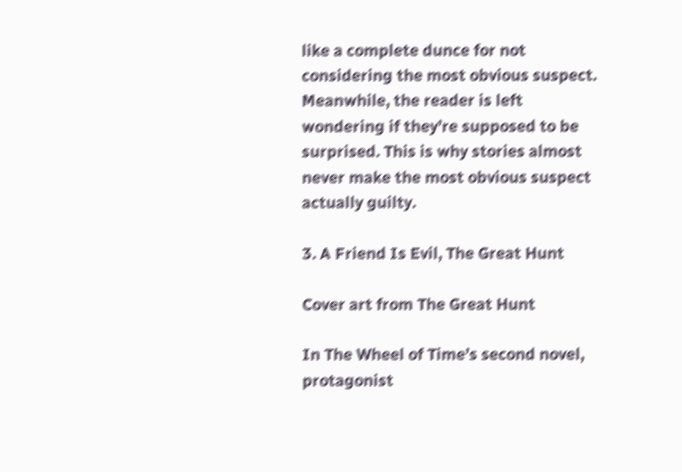like a complete dunce for not considering the most obvious suspect. Meanwhile, the reader is left wondering if they’re supposed to be surprised. This is why stories almost never make the most obvious suspect actually guilty.

3. A Friend Is Evil, The Great Hunt

Cover art from The Great Hunt

In The Wheel of Time’s second novel, protagonist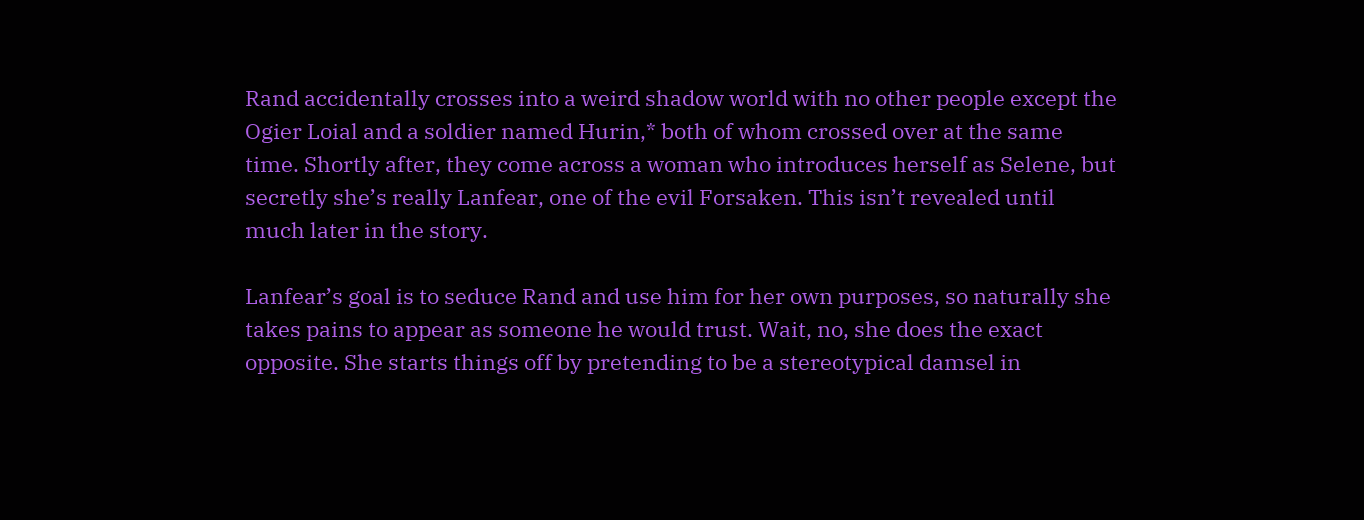Rand accidentally crosses into a weird shadow world with no other people except the Ogier Loial and a soldier named Hurin,* both of whom crossed over at the same time. Shortly after, they come across a woman who introduces herself as Selene, but secretly she’s really Lanfear, one of the evil Forsaken. This isn’t revealed until much later in the story.

Lanfear’s goal is to seduce Rand and use him for her own purposes, so naturally she takes pains to appear as someone he would trust. Wait, no, she does the exact opposite. She starts things off by pretending to be a stereotypical damsel in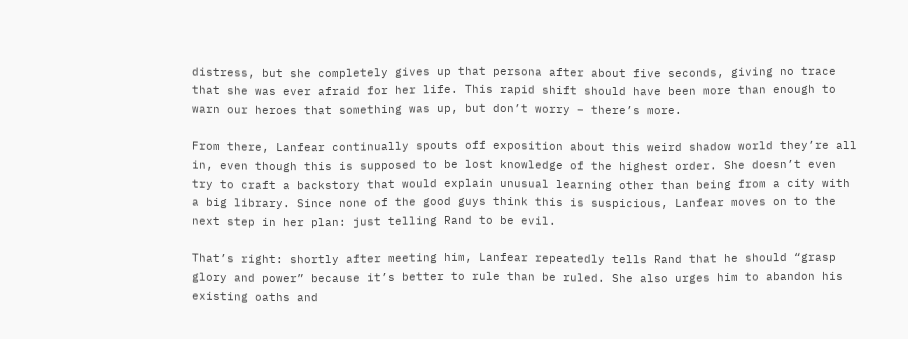distress, but she completely gives up that persona after about five seconds, giving no trace that she was ever afraid for her life. This rapid shift should have been more than enough to warn our heroes that something was up, but don’t worry – there’s more.

From there, Lanfear continually spouts off exposition about this weird shadow world they’re all in, even though this is supposed to be lost knowledge of the highest order. She doesn’t even try to craft a backstory that would explain unusual learning other than being from a city with a big library. Since none of the good guys think this is suspicious, Lanfear moves on to the next step in her plan: just telling Rand to be evil.

That’s right: shortly after meeting him, Lanfear repeatedly tells Rand that he should “grasp glory and power” because it’s better to rule than be ruled. She also urges him to abandon his existing oaths and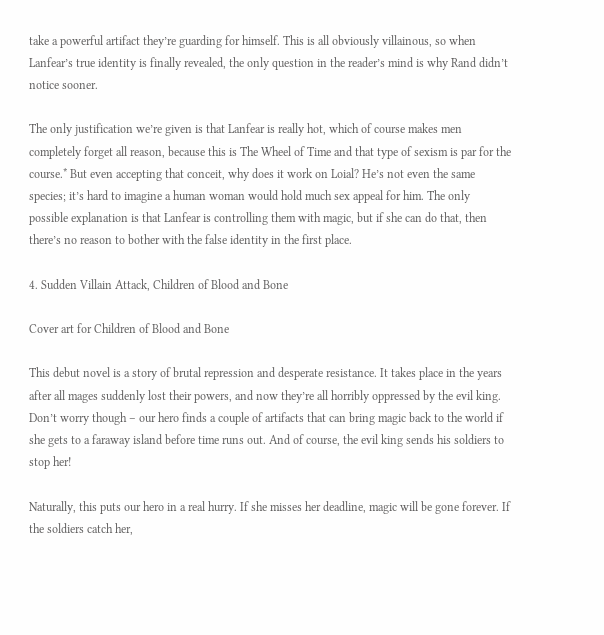take a powerful artifact they’re guarding for himself. This is all obviously villainous, so when Lanfear’s true identity is finally revealed, the only question in the reader’s mind is why Rand didn’t notice sooner.

The only justification we’re given is that Lanfear is really hot, which of course makes men completely forget all reason, because this is The Wheel of Time and that type of sexism is par for the course.* But even accepting that conceit, why does it work on Loial? He’s not even the same species; it’s hard to imagine a human woman would hold much sex appeal for him. The only possible explanation is that Lanfear is controlling them with magic, but if she can do that, then there’s no reason to bother with the false identity in the first place.

4. Sudden Villain Attack, Children of Blood and Bone

Cover art for Children of Blood and Bone

This debut novel is a story of brutal repression and desperate resistance. It takes place in the years after all mages suddenly lost their powers, and now they’re all horribly oppressed by the evil king. Don’t worry though – our hero finds a couple of artifacts that can bring magic back to the world if she gets to a faraway island before time runs out. And of course, the evil king sends his soldiers to stop her!

Naturally, this puts our hero in a real hurry. If she misses her deadline, magic will be gone forever. If the soldiers catch her,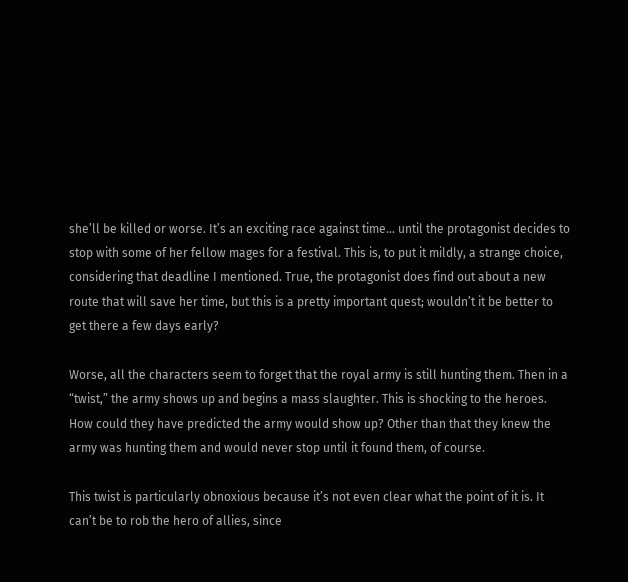she’ll be killed or worse. It’s an exciting race against time… until the protagonist decides to stop with some of her fellow mages for a festival. This is, to put it mildly, a strange choice, considering that deadline I mentioned. True, the protagonist does find out about a new route that will save her time, but this is a pretty important quest; wouldn’t it be better to get there a few days early?

Worse, all the characters seem to forget that the royal army is still hunting them. Then in a “twist,” the army shows up and begins a mass slaughter. This is shocking to the heroes. How could they have predicted the army would show up? Other than that they knew the army was hunting them and would never stop until it found them, of course.

This twist is particularly obnoxious because it’s not even clear what the point of it is. It can’t be to rob the hero of allies, since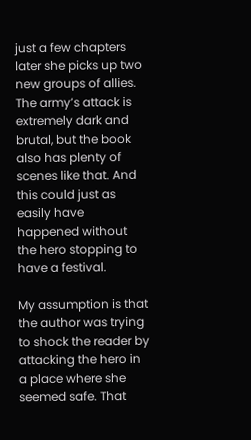just a few chapters later she picks up two new groups of allies. The army’s attack is extremely dark and brutal, but the book also has plenty of scenes like that. And this could just as easily have happened without the hero stopping to have a festival.

My assumption is that the author was trying to shock the reader by attacking the hero in a place where she seemed safe. That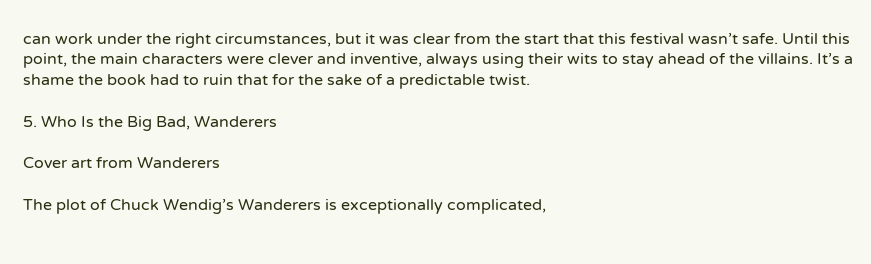can work under the right circumstances, but it was clear from the start that this festival wasn’t safe. Until this point, the main characters were clever and inventive, always using their wits to stay ahead of the villains. It’s a shame the book had to ruin that for the sake of a predictable twist.

5. Who Is the Big Bad, Wanderers

Cover art from Wanderers

The plot of Chuck Wendig’s Wanderers is exceptionally complicated,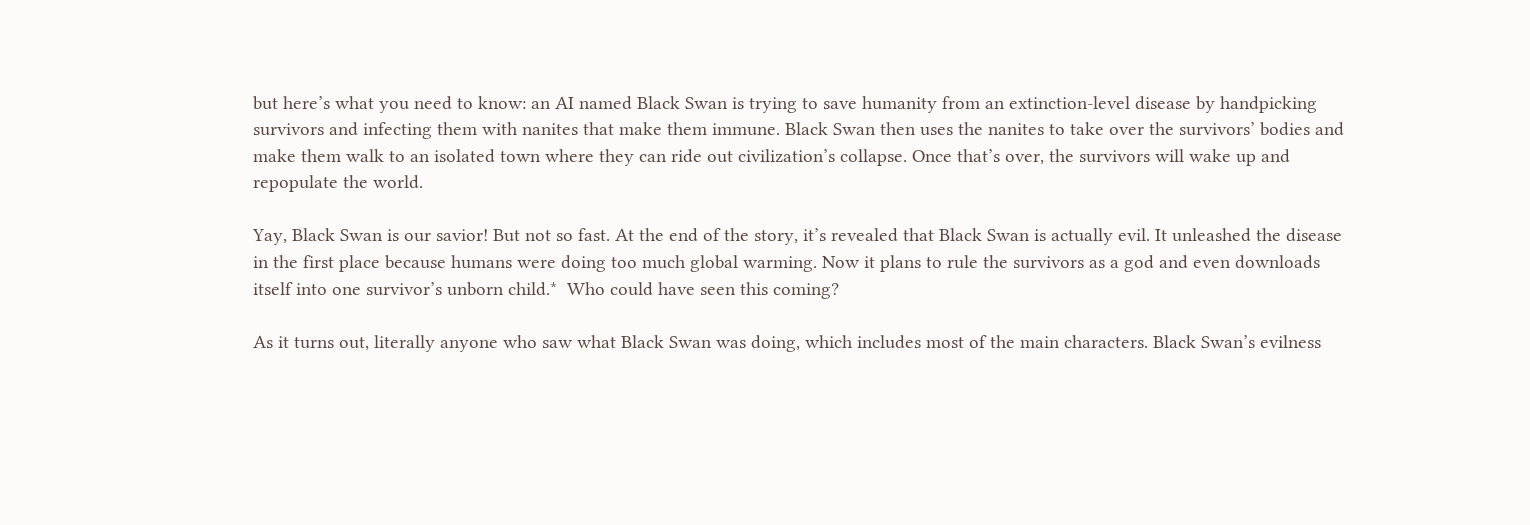but here’s what you need to know: an AI named Black Swan is trying to save humanity from an extinction-level disease by handpicking survivors and infecting them with nanites that make them immune. Black Swan then uses the nanites to take over the survivors’ bodies and make them walk to an isolated town where they can ride out civilization’s collapse. Once that’s over, the survivors will wake up and repopulate the world.

Yay, Black Swan is our savior! But not so fast. At the end of the story, it’s revealed that Black Swan is actually evil. It unleashed the disease in the first place because humans were doing too much global warming. Now it plans to rule the survivors as a god and even downloads itself into one survivor’s unborn child.*  Who could have seen this coming?

As it turns out, literally anyone who saw what Black Swan was doing, which includes most of the main characters. Black Swan’s evilness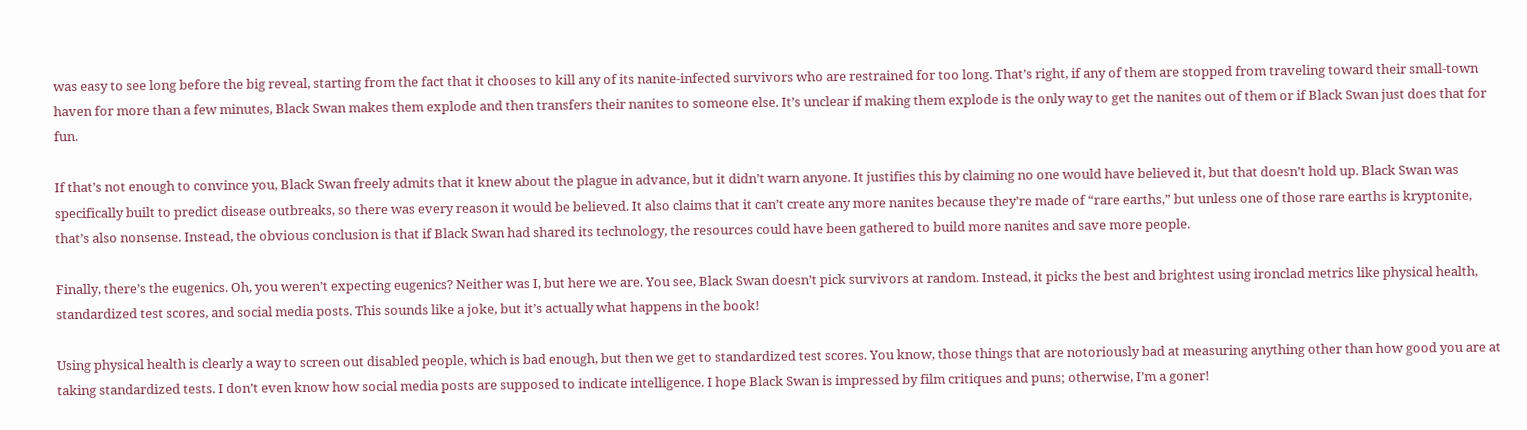was easy to see long before the big reveal, starting from the fact that it chooses to kill any of its nanite-infected survivors who are restrained for too long. That’s right, if any of them are stopped from traveling toward their small-town haven for more than a few minutes, Black Swan makes them explode and then transfers their nanites to someone else. It’s unclear if making them explode is the only way to get the nanites out of them or if Black Swan just does that for fun.

If that’s not enough to convince you, Black Swan freely admits that it knew about the plague in advance, but it didn’t warn anyone. It justifies this by claiming no one would have believed it, but that doesn’t hold up. Black Swan was specifically built to predict disease outbreaks, so there was every reason it would be believed. It also claims that it can’t create any more nanites because they’re made of “rare earths,” but unless one of those rare earths is kryptonite, that’s also nonsense. Instead, the obvious conclusion is that if Black Swan had shared its technology, the resources could have been gathered to build more nanites and save more people.

Finally, there’s the eugenics. Oh, you weren’t expecting eugenics? Neither was I, but here we are. You see, Black Swan doesn’t pick survivors at random. Instead, it picks the best and brightest using ironclad metrics like physical health, standardized test scores, and social media posts. This sounds like a joke, but it’s actually what happens in the book!

Using physical health is clearly a way to screen out disabled people, which is bad enough, but then we get to standardized test scores. You know, those things that are notoriously bad at measuring anything other than how good you are at taking standardized tests. I don’t even know how social media posts are supposed to indicate intelligence. I hope Black Swan is impressed by film critiques and puns; otherwise, I’m a goner!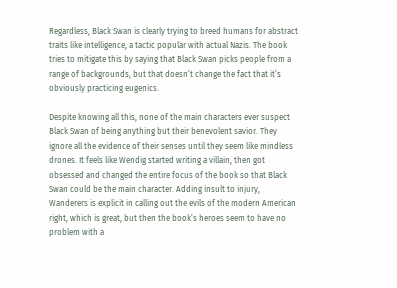Regardless, Black Swan is clearly trying to breed humans for abstract traits like intelligence, a tactic popular with actual Nazis. The book tries to mitigate this by saying that Black Swan picks people from a range of backgrounds, but that doesn’t change the fact that it’s obviously practicing eugenics.

Despite knowing all this, none of the main characters ever suspect Black Swan of being anything but their benevolent savior. They ignore all the evidence of their senses until they seem like mindless drones. It feels like Wendig started writing a villain, then got obsessed and changed the entire focus of the book so that Black Swan could be the main character. Adding insult to injury, Wanderers is explicit in calling out the evils of the modern American right, which is great, but then the book’s heroes seem to have no problem with a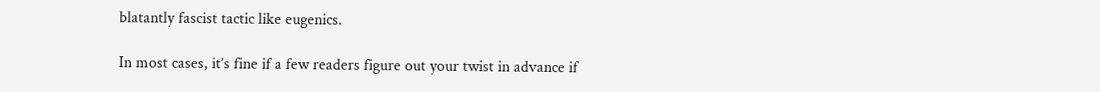blatantly fascist tactic like eugenics.

In most cases, it’s fine if a few readers figure out your twist in advance if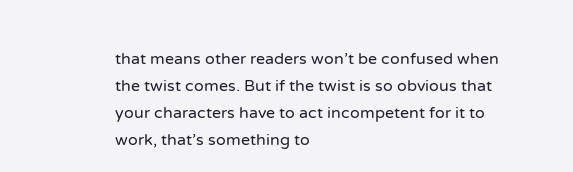that means other readers won’t be confused when the twist comes. But if the twist is so obvious that your characters have to act incompetent for it to work, that’s something to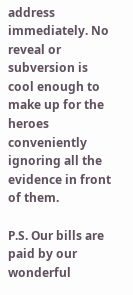address immediately. No reveal or subversion is cool enough to make up for the heroes conveniently ignoring all the evidence in front of them.

P.S. Our bills are paid by our wonderful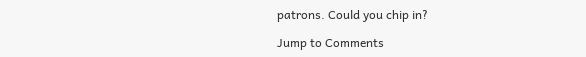patrons. Could you chip in?

Jump to Comments